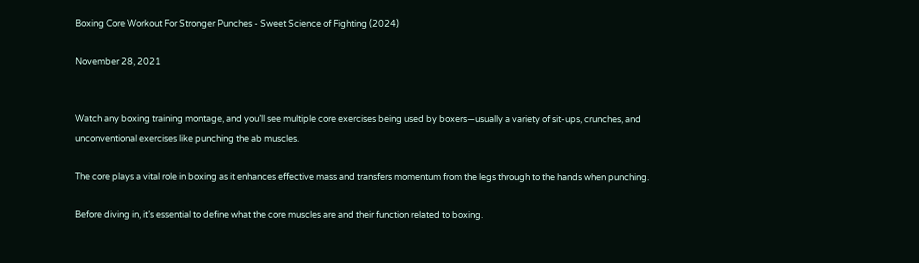Boxing Core Workout For Stronger Punches - Sweet Science of Fighting (2024)

November 28, 2021


Watch any boxing training montage, and you’ll see multiple core exercises being used by boxers—usually a variety of sit-ups, crunches, and unconventional exercises like punching the ab muscles.

The core plays a vital role in boxing as it enhances effective mass and transfers momentum from the legs through to the hands when punching.

Before diving in, it’s essential to define what the core muscles are and their function related to boxing.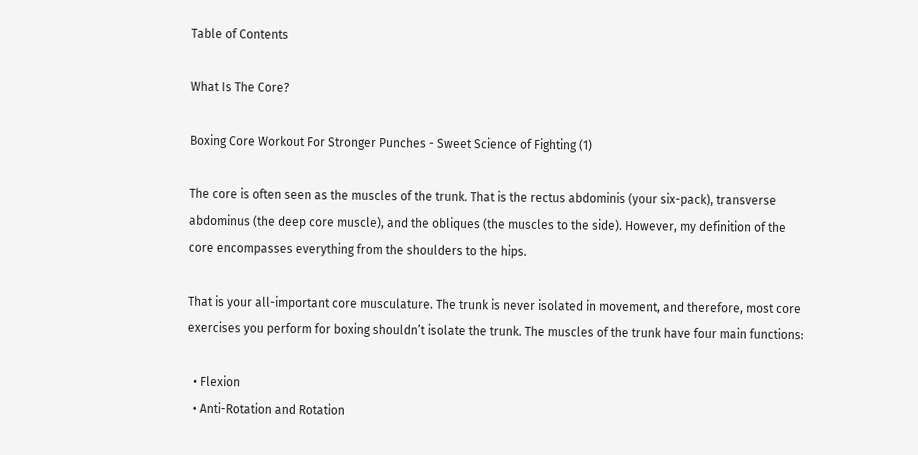Table of Contents

What Is The Core?

Boxing Core Workout For Stronger Punches - Sweet Science of Fighting (1)

The core is often seen as the muscles of the trunk. That is the rectus abdominis (your six-pack), transverse abdominus (the deep core muscle), and the obliques (the muscles to the side). However, my definition of the core encompasses everything from the shoulders to the hips.

That is your all-important core musculature. The trunk is never isolated in movement, and therefore, most core exercises you perform for boxing shouldn’t isolate the trunk. The muscles of the trunk have four main functions:

  • Flexion
  • Anti-Rotation and Rotation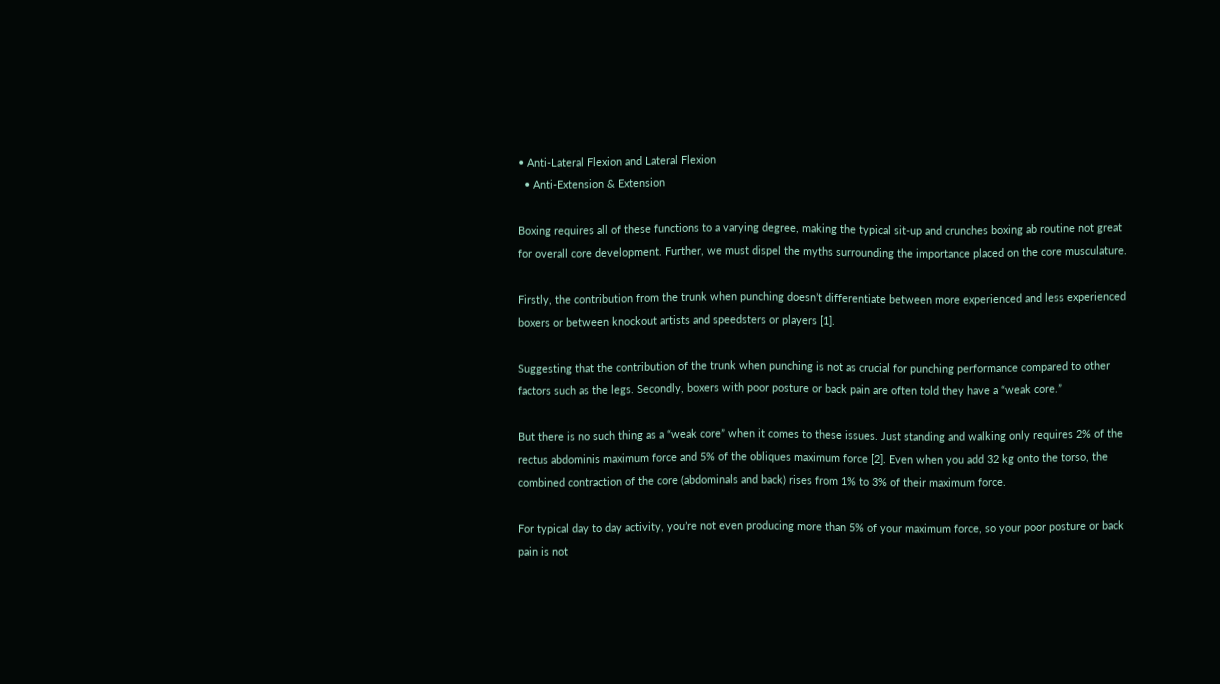• Anti-Lateral Flexion and Lateral Flexion
  • Anti-Extension & Extension

Boxing requires all of these functions to a varying degree, making the typical sit-up and crunches boxing ab routine not great for overall core development. Further, we must dispel the myths surrounding the importance placed on the core musculature.

Firstly, the contribution from the trunk when punching doesn’t differentiate between more experienced and less experienced boxers or between knockout artists and speedsters or players [1].

Suggesting that the contribution of the trunk when punching is not as crucial for punching performance compared to other factors such as the legs. Secondly, boxers with poor posture or back pain are often told they have a “weak core.”

But there is no such thing as a “weak core” when it comes to these issues. Just standing and walking only requires 2% of the rectus abdominis maximum force and 5% of the obliques maximum force [2]. Even when you add 32 kg onto the torso, the combined contraction of the core (abdominals and back) rises from 1% to 3% of their maximum force.

For typical day to day activity, you’re not even producing more than 5% of your maximum force, so your poor posture or back pain is not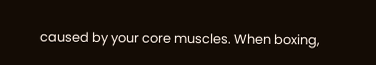caused by your core muscles. When boxing,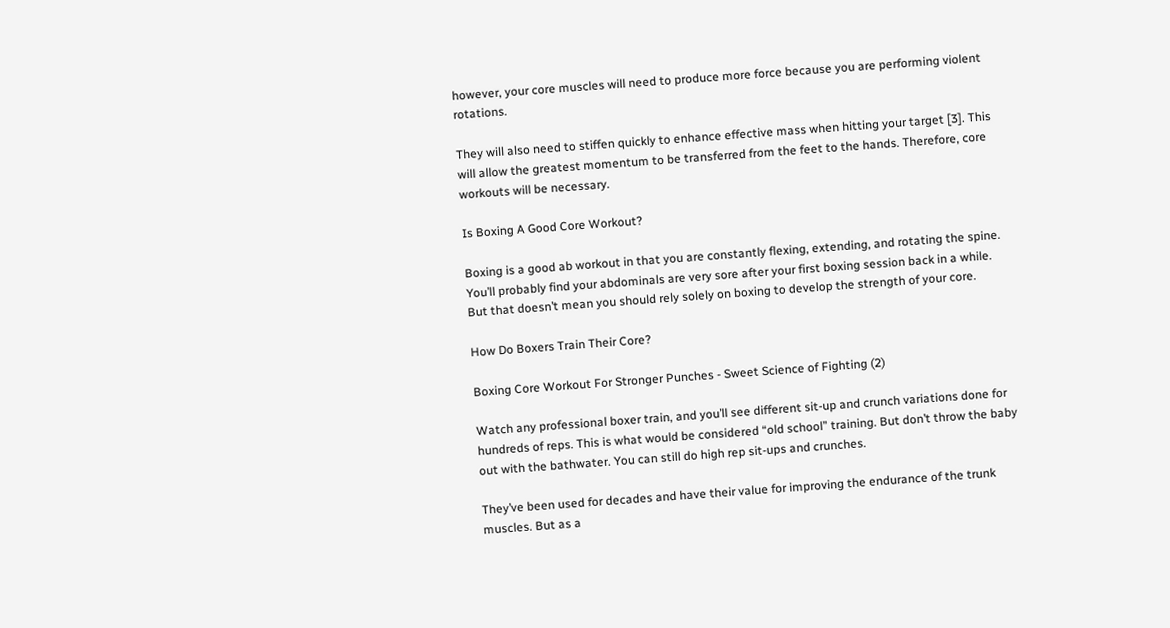however, your core muscles will need to produce more force because you are performing violent rotations.

They will also need to stiffen quickly to enhance effective mass when hitting your target [3]. This will allow the greatest momentum to be transferred from the feet to the hands. Therefore, core workouts will be necessary.

Is Boxing A Good Core Workout?

Boxing is a good ab workout in that you are constantly flexing, extending, and rotating the spine. You’ll probably find your abdominals are very sore after your first boxing session back in a while. But that doesn’t mean you should rely solely on boxing to develop the strength of your core.

How Do Boxers Train Their Core?

Boxing Core Workout For Stronger Punches - Sweet Science of Fighting (2)

Watch any professional boxer train, and you’ll see different sit-up and crunch variations done for hundreds of reps. This is what would be considered “old school” training. But don’t throw the baby out with the bathwater. You can still do high rep sit-ups and crunches.

They’ve been used for decades and have their value for improving the endurance of the trunk muscles. But as a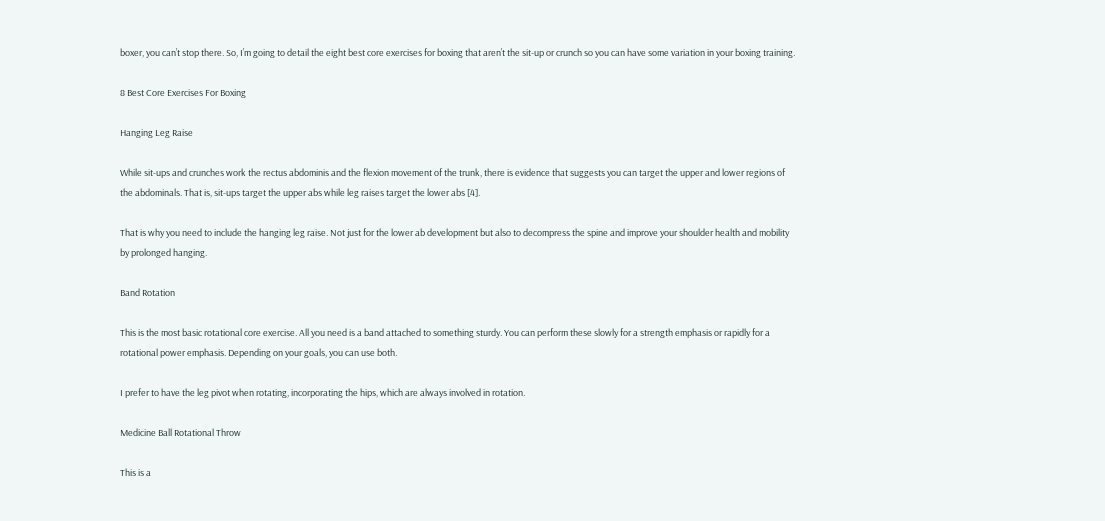boxer, you can’t stop there. So, I’m going to detail the eight best core exercises for boxing that aren’t the sit-up or crunch so you can have some variation in your boxing training.

8 Best Core Exercises For Boxing

Hanging Leg Raise

While sit-ups and crunches work the rectus abdominis and the flexion movement of the trunk, there is evidence that suggests you can target the upper and lower regions of the abdominals. That is, sit-ups target the upper abs while leg raises target the lower abs [4].

That is why you need to include the hanging leg raise. Not just for the lower ab development but also to decompress the spine and improve your shoulder health and mobility by prolonged hanging.

Band Rotation

This is the most basic rotational core exercise. All you need is a band attached to something sturdy. You can perform these slowly for a strength emphasis or rapidly for a rotational power emphasis. Depending on your goals, you can use both.

I prefer to have the leg pivot when rotating, incorporating the hips, which are always involved in rotation.

Medicine Ball Rotational Throw

This is a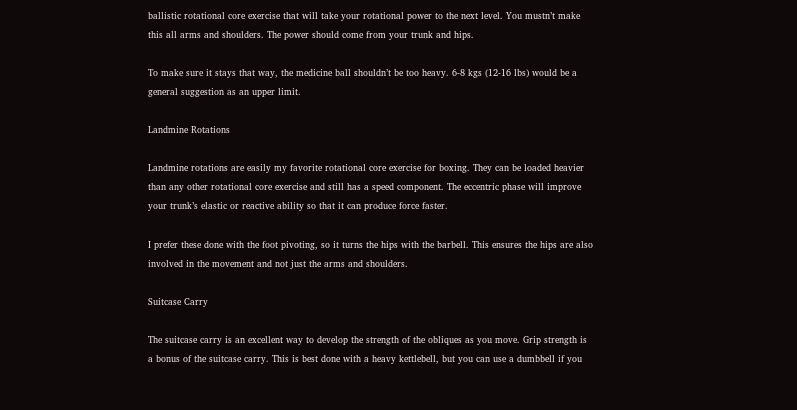ballistic rotational core exercise that will take your rotational power to the next level. You mustn’t make this all arms and shoulders. The power should come from your trunk and hips.

To make sure it stays that way, the medicine ball shouldn’t be too heavy. 6-8 kgs (12-16 lbs) would be a general suggestion as an upper limit.

Landmine Rotations

Landmine rotations are easily my favorite rotational core exercise for boxing. They can be loaded heavier than any other rotational core exercise and still has a speed component. The eccentric phase will improve your trunk’s elastic or reactive ability so that it can produce force faster.

I prefer these done with the foot pivoting, so it turns the hips with the barbell. This ensures the hips are also involved in the movement and not just the arms and shoulders.

Suitcase Carry

The suitcase carry is an excellent way to develop the strength of the obliques as you move. Grip strength is a bonus of the suitcase carry. This is best done with a heavy kettlebell, but you can use a dumbbell if you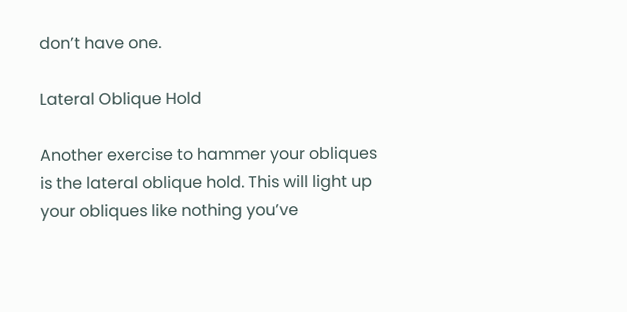don’t have one.

Lateral Oblique Hold

Another exercise to hammer your obliques is the lateral oblique hold. This will light up your obliques like nothing you’ve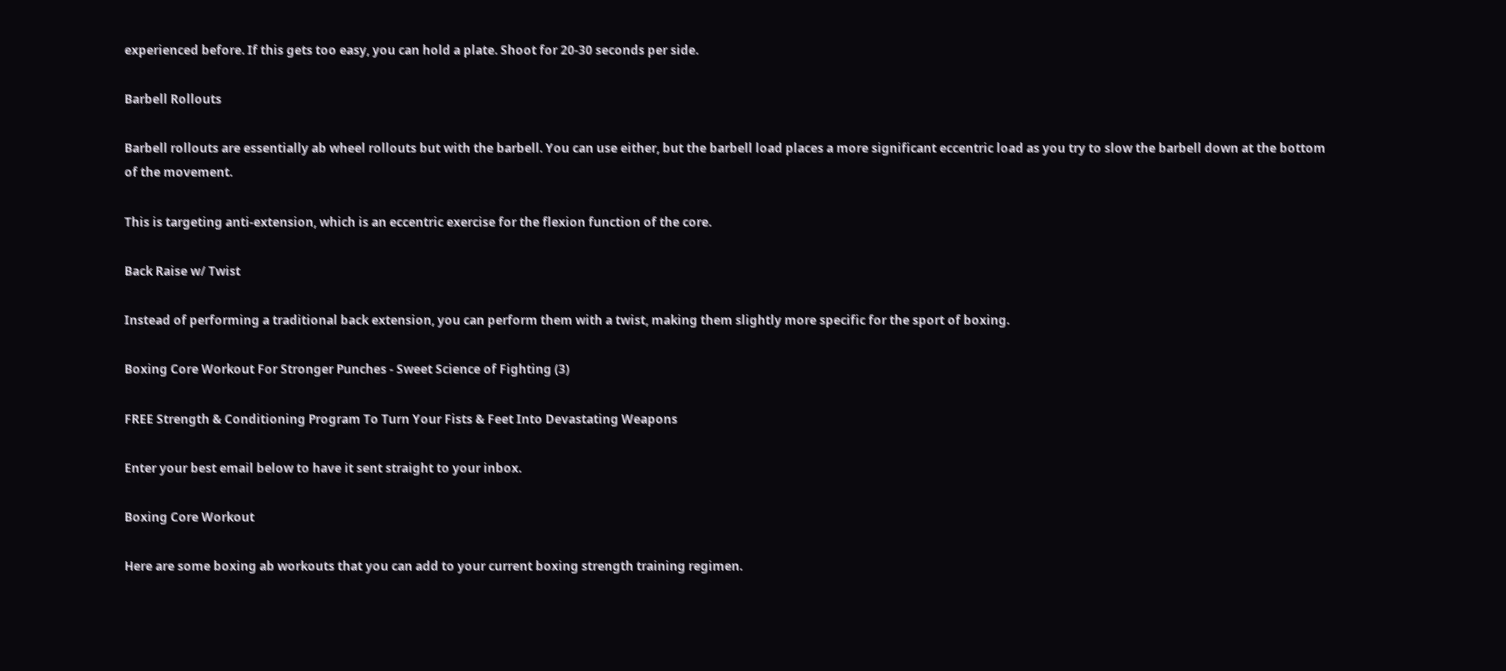experienced before. If this gets too easy, you can hold a plate. Shoot for 20-30 seconds per side.

Barbell Rollouts

Barbell rollouts are essentially ab wheel rollouts but with the barbell. You can use either, but the barbell load places a more significant eccentric load as you try to slow the barbell down at the bottom of the movement.

This is targeting anti-extension, which is an eccentric exercise for the flexion function of the core.

Back Raise w/ Twist

Instead of performing a traditional back extension, you can perform them with a twist, making them slightly more specific for the sport of boxing.

Boxing Core Workout For Stronger Punches - Sweet Science of Fighting (3)

FREE Strength & Conditioning Program To Turn Your Fists & Feet Into Devastating Weapons

Enter your best email below to have it sent straight to your inbox.

Boxing Core Workout

Here are some boxing ab workouts that you can add to your current boxing strength training regimen.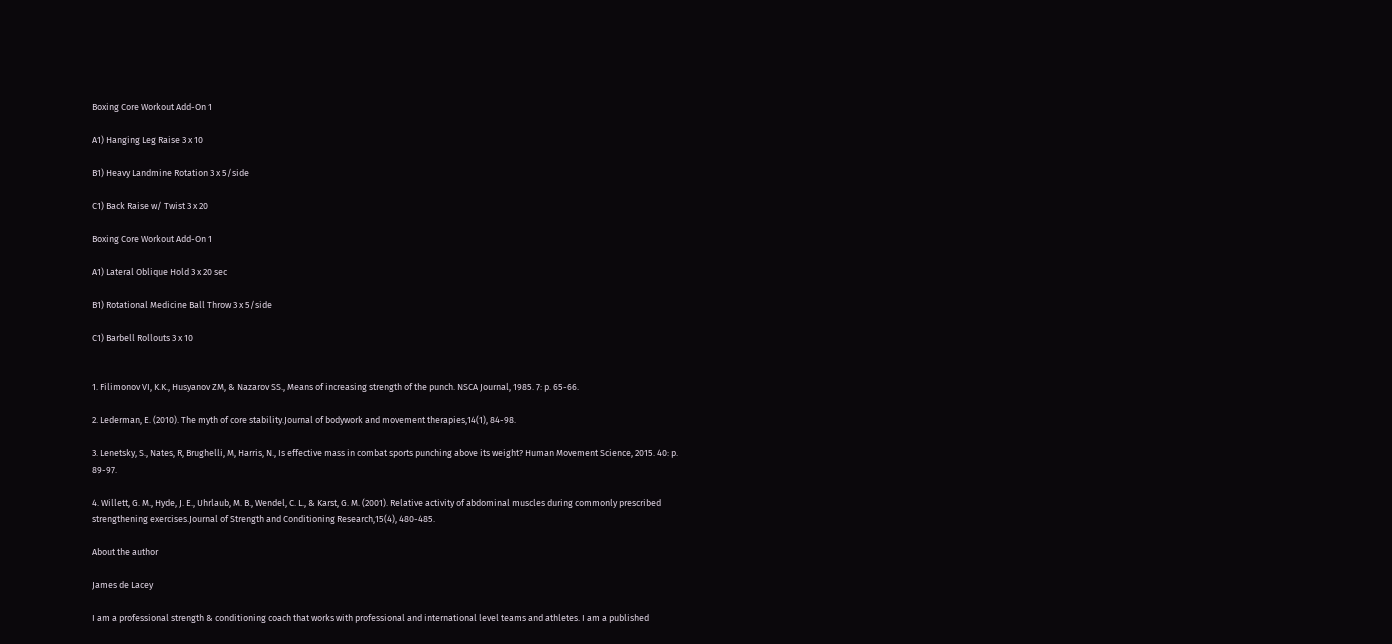Boxing Core Workout Add-On 1

A1) Hanging Leg Raise 3 x 10

B1) Heavy Landmine Rotation 3 x 5/side

C1) Back Raise w/ Twist 3 x 20

Boxing Core Workout Add-On 1

A1) Lateral Oblique Hold 3 x 20 sec

B1) Rotational Medicine Ball Throw 3 x 5/side

C1) Barbell Rollouts 3 x 10


1. Filimonov VI, K.K., Husyanov ZM, & Nazarov SS., Means of increasing strength of the punch. NSCA Journal, 1985. 7: p. 65-66.

2. Lederman, E. (2010). The myth of core stability.Journal of bodywork and movement therapies,14(1), 84-98.

3. Lenetsky, S., Nates, R, Brughelli, M, Harris, N., Is effective mass in combat sports punching above its weight? Human Movement Science, 2015. 40: p. 89-97.

4. Willett, G. M., Hyde, J. E., Uhrlaub, M. B., Wendel, C. L., & Karst, G. M. (2001). Relative activity of abdominal muscles during commonly prescribed strengthening exercises.Journal of Strength and Conditioning Research,15(4), 480-485.

About the author

James de Lacey

I am a professional strength & conditioning coach that works with professional and international level teams and athletes. I am a published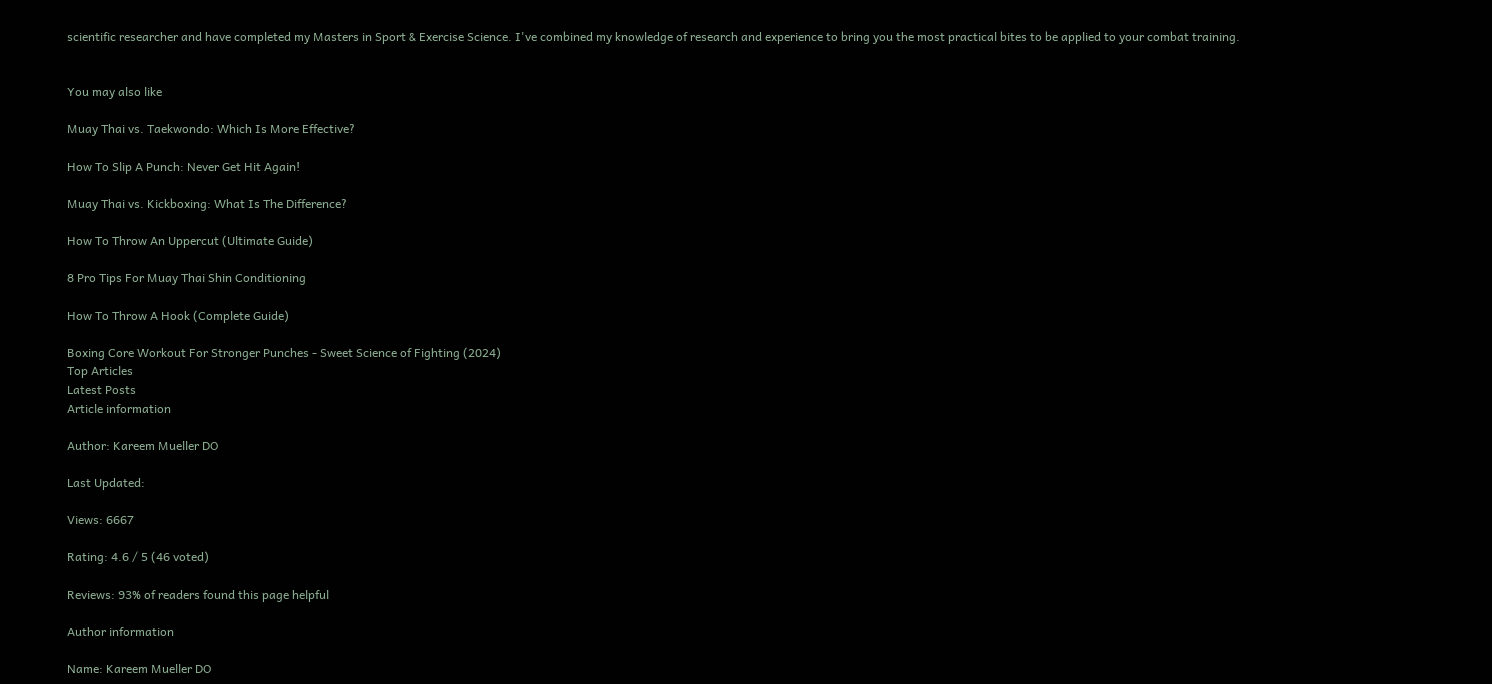scientific researcher and have completed my Masters in Sport & Exercise Science. I've combined my knowledge of research and experience to bring you the most practical bites to be applied to your combat training.


You may also like

Muay Thai vs. Taekwondo: Which Is More Effective?

How To Slip A Punch: Never Get Hit Again!

Muay Thai vs. Kickboxing: What Is The Difference?

How To Throw An Uppercut (Ultimate Guide)

8 Pro Tips For Muay Thai Shin Conditioning

How To Throw A Hook (Complete Guide)

Boxing Core Workout For Stronger Punches - Sweet Science of Fighting (2024)
Top Articles
Latest Posts
Article information

Author: Kareem Mueller DO

Last Updated:

Views: 6667

Rating: 4.6 / 5 (46 voted)

Reviews: 93% of readers found this page helpful

Author information

Name: Kareem Mueller DO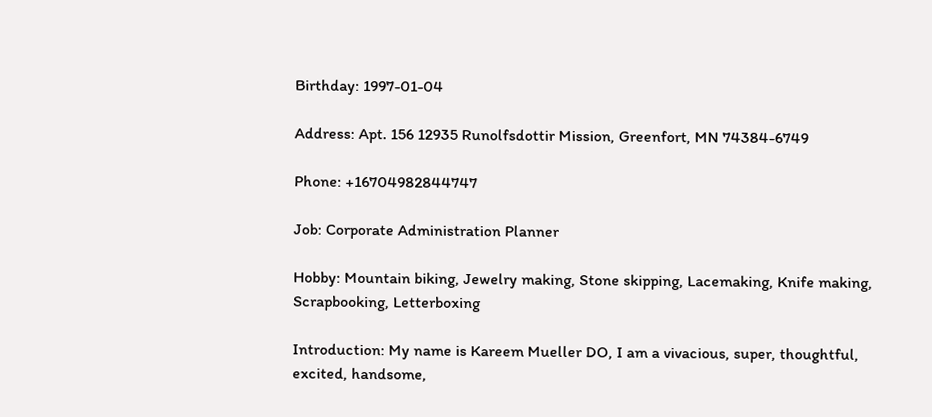Birthday: 1997-01-04

Address: Apt. 156 12935 Runolfsdottir Mission, Greenfort, MN 74384-6749

Phone: +16704982844747

Job: Corporate Administration Planner

Hobby: Mountain biking, Jewelry making, Stone skipping, Lacemaking, Knife making, Scrapbooking, Letterboxing

Introduction: My name is Kareem Mueller DO, I am a vivacious, super, thoughtful, excited, handsome,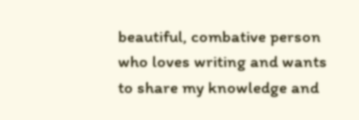beautiful, combative person who loves writing and wants to share my knowledge and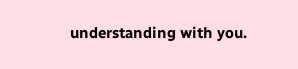understanding with you.